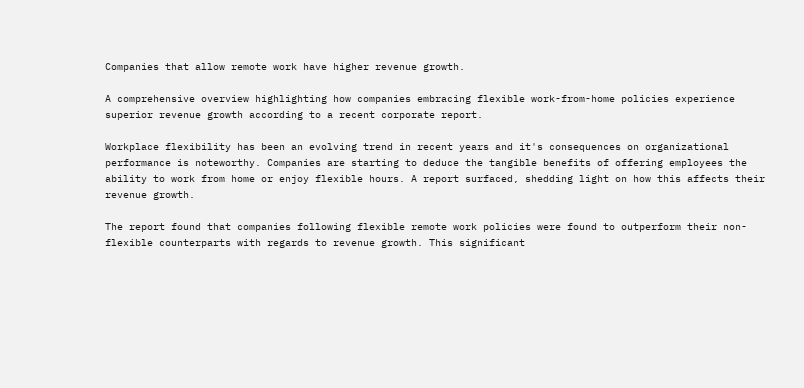Companies that allow remote work have higher revenue growth.

A comprehensive overview highlighting how companies embracing flexible work-from-home policies experience superior revenue growth according to a recent corporate report.

Workplace flexibility has been an evolving trend in recent years and it's consequences on organizational performance is noteworthy. Companies are starting to deduce the tangible benefits of offering employees the ability to work from home or enjoy flexible hours. A report surfaced, shedding light on how this affects their revenue growth.

The report found that companies following flexible remote work policies were found to outperform their non-flexible counterparts with regards to revenue growth. This significant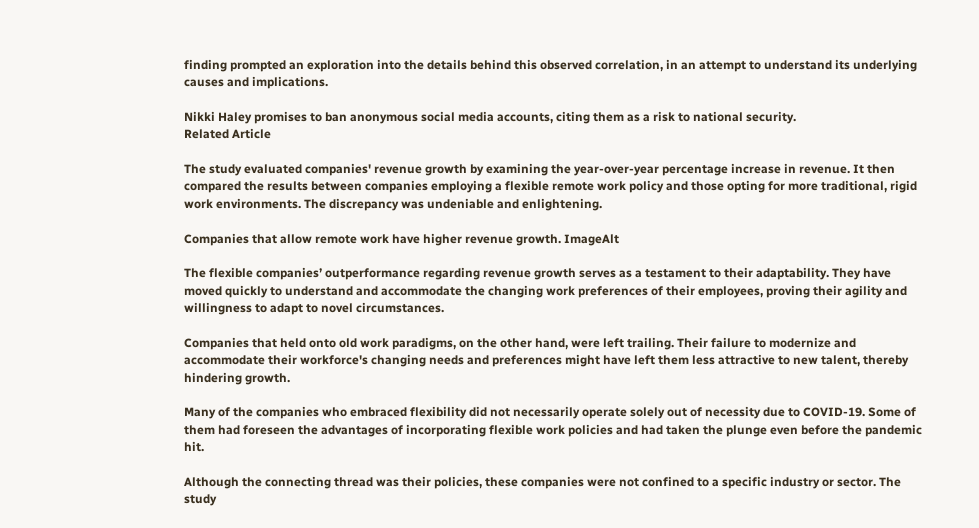finding prompted an exploration into the details behind this observed correlation, in an attempt to understand its underlying causes and implications.

Nikki Haley promises to ban anonymous social media accounts, citing them as a risk to national security.
Related Article

The study evaluated companies' revenue growth by examining the year-over-year percentage increase in revenue. It then compared the results between companies employing a flexible remote work policy and those opting for more traditional, rigid work environments. The discrepancy was undeniable and enlightening.

Companies that allow remote work have higher revenue growth. ImageAlt

The flexible companies’ outperformance regarding revenue growth serves as a testament to their adaptability. They have moved quickly to understand and accommodate the changing work preferences of their employees, proving their agility and willingness to adapt to novel circumstances.

Companies that held onto old work paradigms, on the other hand, were left trailing. Their failure to modernize and accommodate their workforce's changing needs and preferences might have left them less attractive to new talent, thereby hindering growth.

Many of the companies who embraced flexibility did not necessarily operate solely out of necessity due to COVID-19. Some of them had foreseen the advantages of incorporating flexible work policies and had taken the plunge even before the pandemic hit.

Although the connecting thread was their policies, these companies were not confined to a specific industry or sector. The study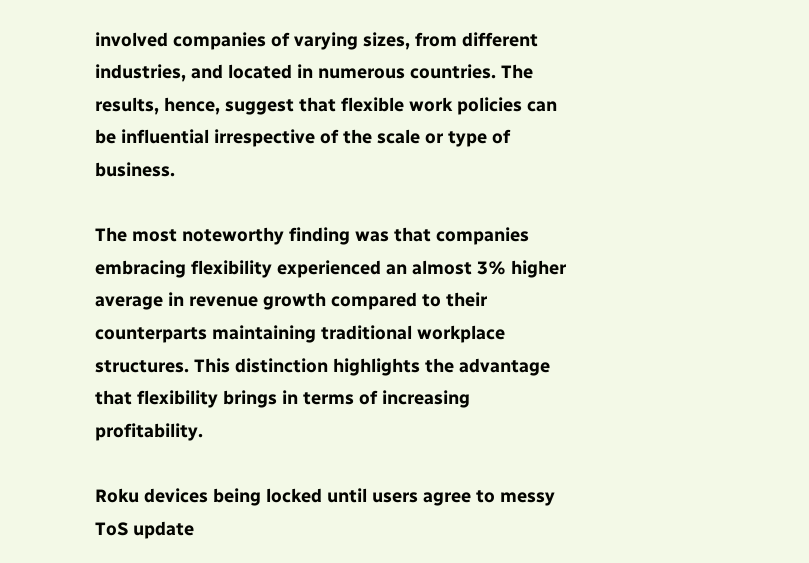involved companies of varying sizes, from different industries, and located in numerous countries. The results, hence, suggest that flexible work policies can be influential irrespective of the scale or type of business.

The most noteworthy finding was that companies embracing flexibility experienced an almost 3% higher average in revenue growth compared to their counterparts maintaining traditional workplace structures. This distinction highlights the advantage that flexibility brings in terms of increasing profitability.

Roku devices being locked until users agree to messy ToS update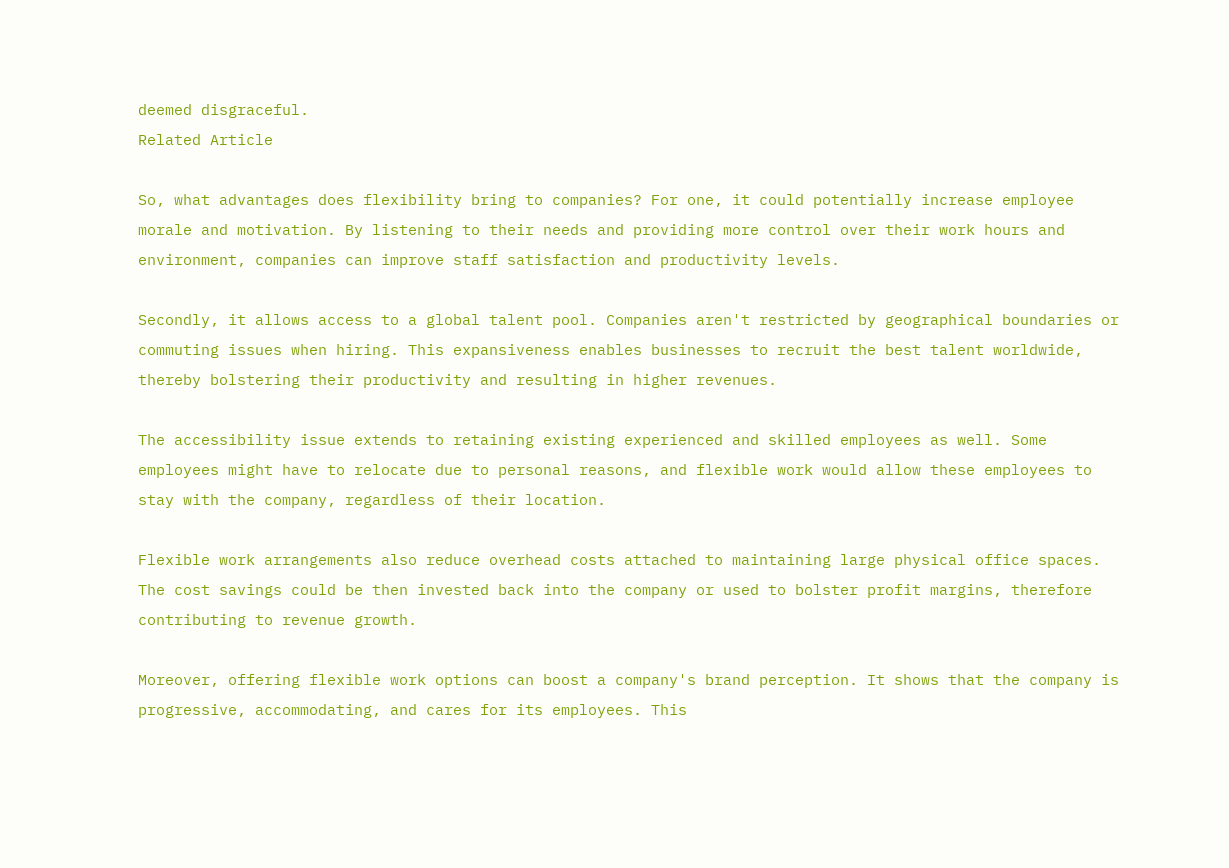deemed disgraceful.
Related Article

So, what advantages does flexibility bring to companies? For one, it could potentially increase employee morale and motivation. By listening to their needs and providing more control over their work hours and environment, companies can improve staff satisfaction and productivity levels.

Secondly, it allows access to a global talent pool. Companies aren't restricted by geographical boundaries or commuting issues when hiring. This expansiveness enables businesses to recruit the best talent worldwide, thereby bolstering their productivity and resulting in higher revenues.

The accessibility issue extends to retaining existing experienced and skilled employees as well. Some employees might have to relocate due to personal reasons, and flexible work would allow these employees to stay with the company, regardless of their location.

Flexible work arrangements also reduce overhead costs attached to maintaining large physical office spaces. The cost savings could be then invested back into the company or used to bolster profit margins, therefore contributing to revenue growth.

Moreover, offering flexible work options can boost a company's brand perception. It shows that the company is progressive, accommodating, and cares for its employees. This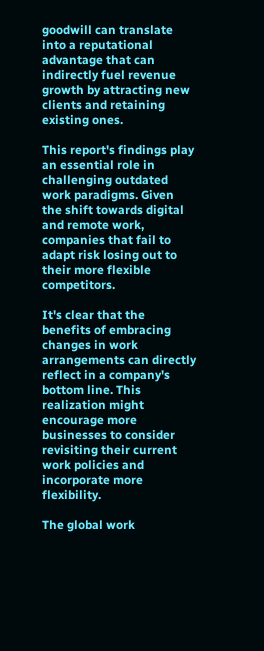goodwill can translate into a reputational advantage that can indirectly fuel revenue growth by attracting new clients and retaining existing ones.

This report's findings play an essential role in challenging outdated work paradigms. Given the shift towards digital and remote work, companies that fail to adapt risk losing out to their more flexible competitors.

It's clear that the benefits of embracing changes in work arrangements can directly reflect in a company's bottom line. This realization might encourage more businesses to consider revisiting their current work policies and incorporate more flexibility.

The global work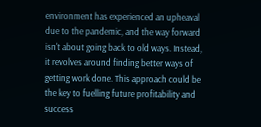environment has experienced an upheaval due to the pandemic, and the way forward isn't about going back to old ways. Instead, it revolves around finding better ways of getting work done. This approach could be the key to fuelling future profitability and success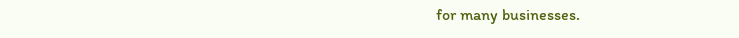for many businesses.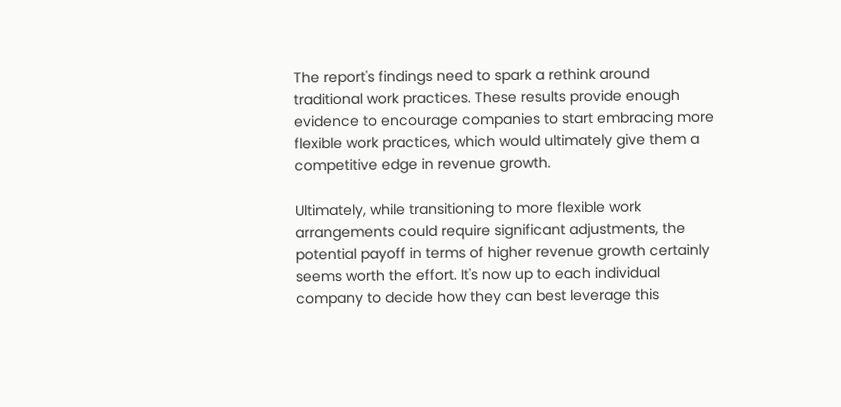The report's findings need to spark a rethink around traditional work practices. These results provide enough evidence to encourage companies to start embracing more flexible work practices, which would ultimately give them a competitive edge in revenue growth.

Ultimately, while transitioning to more flexible work arrangements could require significant adjustments, the potential payoff in terms of higher revenue growth certainly seems worth the effort. It's now up to each individual company to decide how they can best leverage this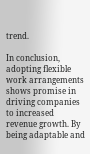trend.

In conclusion, adopting flexible work arrangements shows promise in driving companies to increased revenue growth. By being adaptable and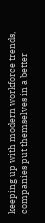keeping up with modern workforce trends, companies put themselves in a better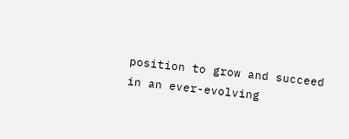position to grow and succeed in an ever-evolving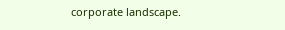corporate landscape.